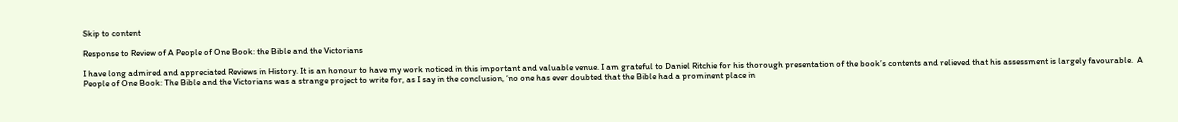Skip to content

Response to Review of A People of One Book: the Bible and the Victorians

I have long admired and appreciated Reviews in History. It is an honour to have my work noticed in this important and valuable venue. I am grateful to Daniel Ritchie for his thorough presentation of the book’s contents and relieved that his assessment is largely favourable.  A People of One Book: The Bible and the Victorians was a strange project to write for, as I say in the conclusion, ‘no one has ever doubted that the Bible had a prominent place in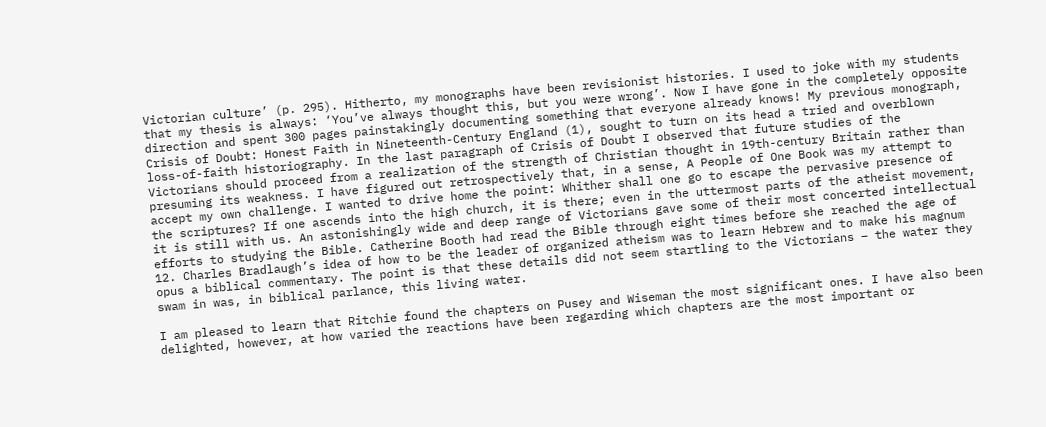Victorian culture’ (p. 295). Hitherto, my monographs have been revisionist histories. I used to joke with my students that my thesis is always: ‘You’ve always thought this, but you were wrong’. Now I have gone in the completely opposite direction and spent 300 pages painstakingly documenting something that everyone already knows! My previous monograph, Crisis of Doubt: Honest Faith in Nineteenth-Century England (1), sought to turn on its head a tried and overblown loss-of-faith historiography. In the last paragraph of Crisis of Doubt I observed that future studies of the Victorians should proceed from a realization of the strength of Christian thought in 19th-century Britain rather than presuming its weakness. I have figured out retrospectively that, in a sense, A People of One Book was my attempt to accept my own challenge. I wanted to drive home the point: Whither shall one go to escape the pervasive presence of the scriptures? If one ascends into the high church, it is there; even in the uttermost parts of the atheist movement, it is still with us. An astonishingly wide and deep range of Victorians gave some of their most concerted intellectual efforts to studying the Bible. Catherine Booth had read the Bible through eight times before she reached the age of 12. Charles Bradlaugh’s idea of how to be the leader of organized atheism was to learn Hebrew and to make his magnum opus a biblical commentary. The point is that these details did not seem startling to the Victorians – the water they swam in was, in biblical parlance, this living water.

I am pleased to learn that Ritchie found the chapters on Pusey and Wiseman the most significant ones. I have also been delighted, however, at how varied the reactions have been regarding which chapters are the most important or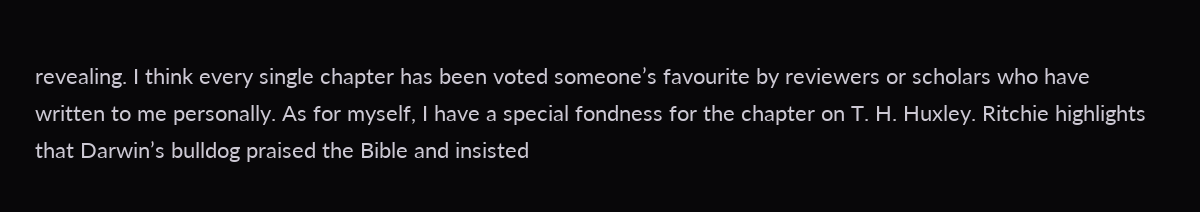revealing. I think every single chapter has been voted someone’s favourite by reviewers or scholars who have written to me personally. As for myself, I have a special fondness for the chapter on T. H. Huxley. Ritchie highlights that Darwin’s bulldog praised the Bible and insisted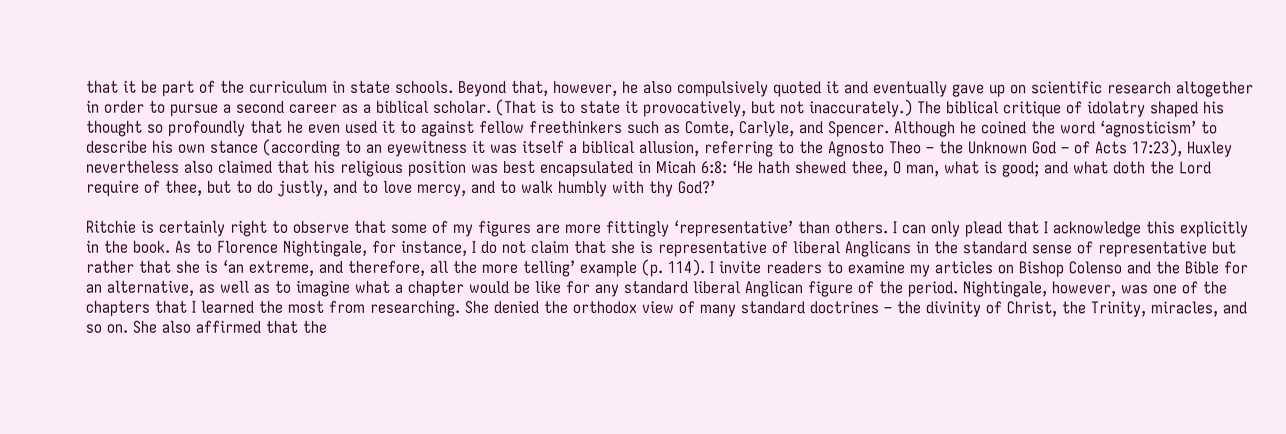that it be part of the curriculum in state schools. Beyond that, however, he also compulsively quoted it and eventually gave up on scientific research altogether in order to pursue a second career as a biblical scholar. (That is to state it provocatively, but not inaccurately.) The biblical critique of idolatry shaped his thought so profoundly that he even used it to against fellow freethinkers such as Comte, Carlyle, and Spencer. Although he coined the word ‘agnosticism’ to describe his own stance (according to an eyewitness it was itself a biblical allusion, referring to the Agnosto Theo – the Unknown God – of Acts 17:23), Huxley nevertheless also claimed that his religious position was best encapsulated in Micah 6:8: ‘He hath shewed thee, O man, what is good; and what doth the Lord require of thee, but to do justly, and to love mercy, and to walk humbly with thy God?’

Ritchie is certainly right to observe that some of my figures are more fittingly ‘representative’ than others. I can only plead that I acknowledge this explicitly in the book. As to Florence Nightingale, for instance, I do not claim that she is representative of liberal Anglicans in the standard sense of representative but rather that she is ‘an extreme, and therefore, all the more telling’ example (p. 114). I invite readers to examine my articles on Bishop Colenso and the Bible for an alternative, as well as to imagine what a chapter would be like for any standard liberal Anglican figure of the period. Nightingale, however, was one of the chapters that I learned the most from researching. She denied the orthodox view of many standard doctrines – the divinity of Christ, the Trinity, miracles, and so on. She also affirmed that the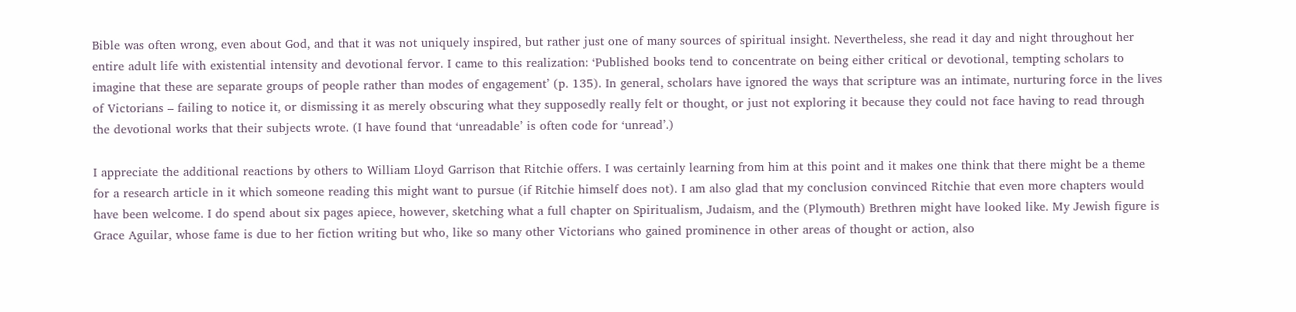Bible was often wrong, even about God, and that it was not uniquely inspired, but rather just one of many sources of spiritual insight. Nevertheless, she read it day and night throughout her entire adult life with existential intensity and devotional fervor. I came to this realization: ‘Published books tend to concentrate on being either critical or devotional, tempting scholars to imagine that these are separate groups of people rather than modes of engagement’ (p. 135). In general, scholars have ignored the ways that scripture was an intimate, nurturing force in the lives of Victorians – failing to notice it, or dismissing it as merely obscuring what they supposedly really felt or thought, or just not exploring it because they could not face having to read through the devotional works that their subjects wrote. (I have found that ‘unreadable’ is often code for ‘unread’.)

I appreciate the additional reactions by others to William Lloyd Garrison that Ritchie offers. I was certainly learning from him at this point and it makes one think that there might be a theme for a research article in it which someone reading this might want to pursue (if Ritchie himself does not). I am also glad that my conclusion convinced Ritchie that even more chapters would have been welcome. I do spend about six pages apiece, however, sketching what a full chapter on Spiritualism, Judaism, and the (Plymouth) Brethren might have looked like. My Jewish figure is Grace Aguilar, whose fame is due to her fiction writing but who, like so many other Victorians who gained prominence in other areas of thought or action, also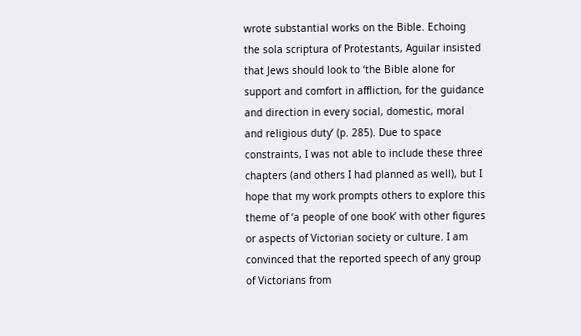wrote substantial works on the Bible. Echoing the sola scriptura of Protestants, Aguilar insisted that Jews should look to ‘the Bible alone for support and comfort in affliction, for the guidance and direction in every social, domestic, moral and religious duty’ (p. 285). Due to space constraints, I was not able to include these three chapters (and others I had planned as well), but I hope that my work prompts others to explore this theme of ‘a people of one book’ with other figures or aspects of Victorian society or culture. I am convinced that the reported speech of any group of Victorians from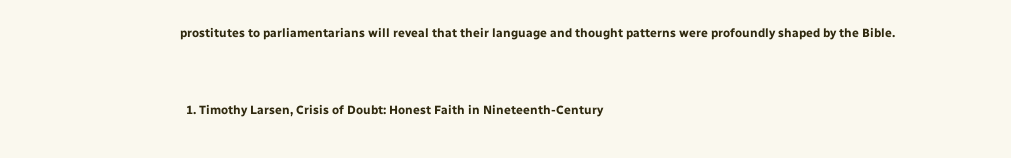prostitutes to parliamentarians will reveal that their language and thought patterns were profoundly shaped by the Bible.


  1. Timothy Larsen, Crisis of Doubt: Honest Faith in Nineteenth-Century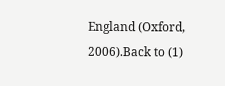England (Oxford, 2006).Back to (1)